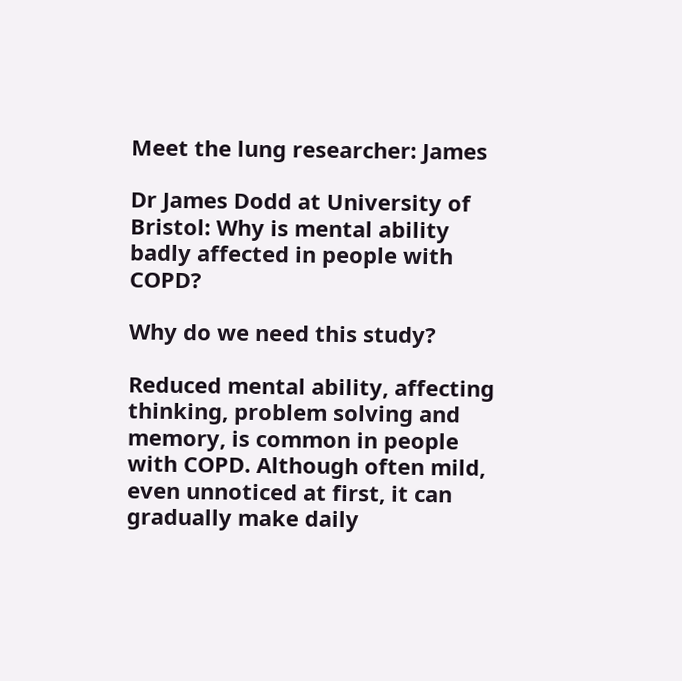Meet the lung researcher: James

Dr James Dodd at University of Bristol: Why is mental ability badly affected in people with COPD?

Why do we need this study?

Reduced mental ability, affecting thinking, problem solving and memory, is common in people with COPD. Although often mild, even unnoticed at first, it can gradually make daily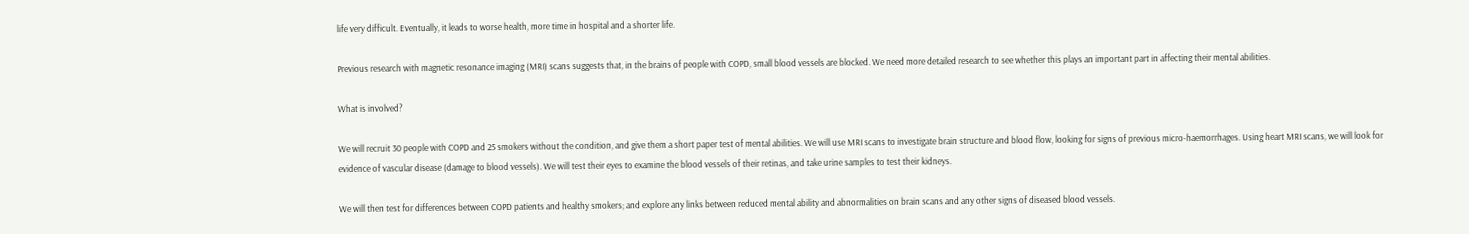life very difficult. Eventually, it leads to worse health, more time in hospital and a shorter life.

Previous research with magnetic resonance imaging (MRI) scans suggests that, in the brains of people with COPD, small blood vessels are blocked. We need more detailed research to see whether this plays an important part in affecting their mental abilities.

What is involved?

We will recruit 30 people with COPD and 25 smokers without the condition, and give them a short paper test of mental abilities. We will use MRI scans to investigate brain structure and blood flow, looking for signs of previous micro-haemorrhages. Using heart MRI scans, we will look for evidence of vascular disease (damage to blood vessels). We will test their eyes to examine the blood vessels of their retinas, and take urine samples to test their kidneys.

We will then test for differences between COPD patients and healthy smokers; and explore any links between reduced mental ability and abnormalities on brain scans and any other signs of diseased blood vessels.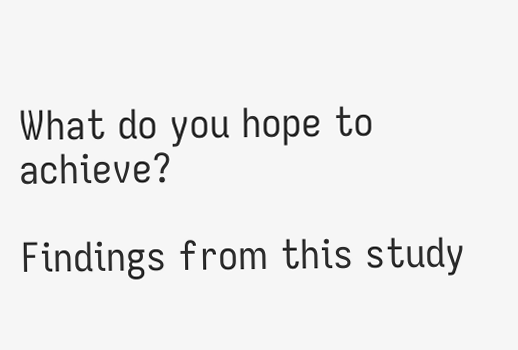What do you hope to achieve?

Findings from this study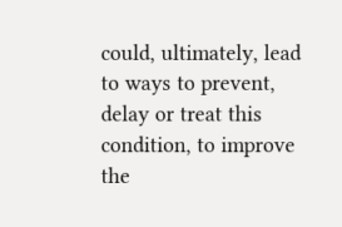could, ultimately, lead to ways to prevent, delay or treat this condition, to improve the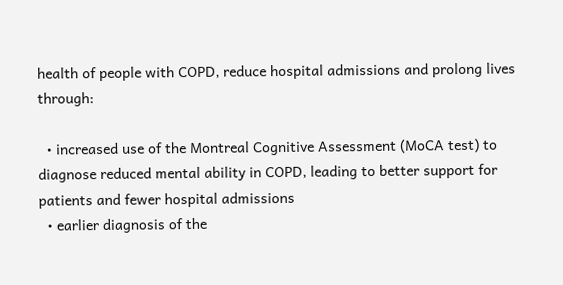health of people with COPD, reduce hospital admissions and prolong lives through:

  • increased use of the Montreal Cognitive Assessment (MoCA test) to diagnose reduced mental ability in COPD, leading to better support for patients and fewer hospital admissions
  • earlier diagnosis of the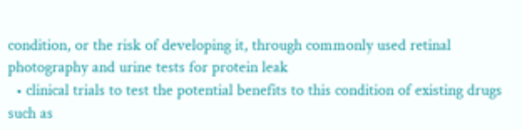condition, or the risk of developing it, through commonly used retinal photography and urine tests for protein leak
  • clinical trials to test the potential benefits to this condition of existing drugs such as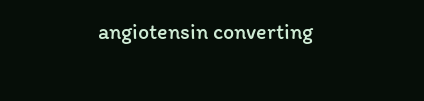angiotensin converting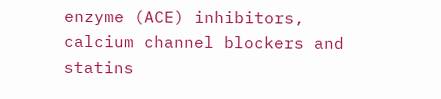enzyme (ACE) inhibitors, calcium channel blockers and statins